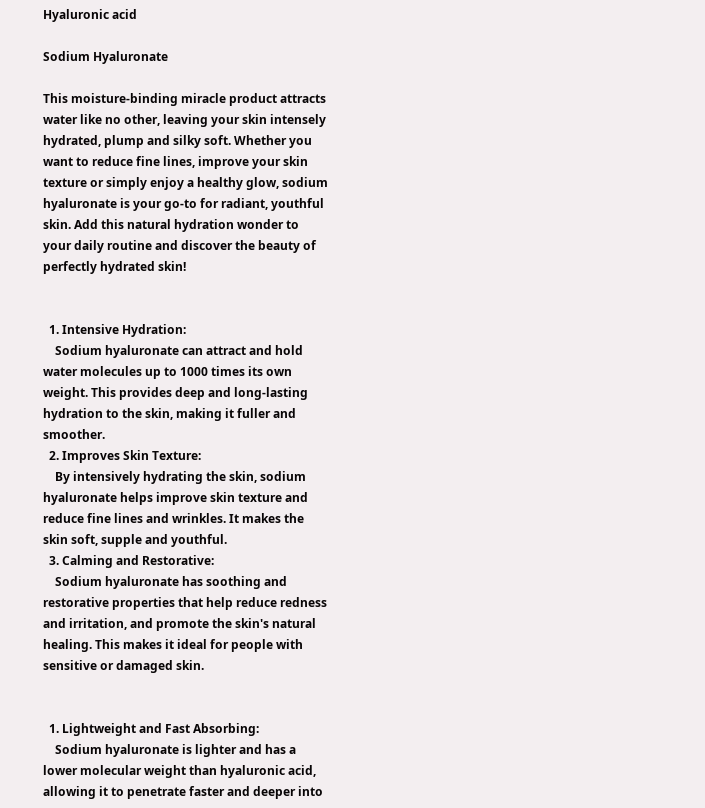Hyaluronic acid

Sodium Hyaluronate

This moisture-binding miracle product attracts water like no other, leaving your skin intensely hydrated, plump and silky soft. Whether you want to reduce fine lines, improve your skin texture or simply enjoy a healthy glow, sodium hyaluronate is your go-to for radiant, youthful skin. Add this natural hydration wonder to your daily routine and discover the beauty of perfectly hydrated skin!


  1. Intensive Hydration:
    Sodium hyaluronate can attract and hold water molecules up to 1000 times its own weight. This provides deep and long-lasting hydration to the skin, making it fuller and smoother.
  2. Improves Skin Texture:
    By intensively hydrating the skin, sodium hyaluronate helps improve skin texture and reduce fine lines and wrinkles. It makes the skin soft, supple and youthful.
  3. Calming and Restorative:
    Sodium hyaluronate has soothing and restorative properties that help reduce redness and irritation, and promote the skin's natural healing. This makes it ideal for people with sensitive or damaged skin.


  1. Lightweight and Fast Absorbing:
    Sodium hyaluronate is lighter and has a lower molecular weight than hyaluronic acid, allowing it to penetrate faster and deeper into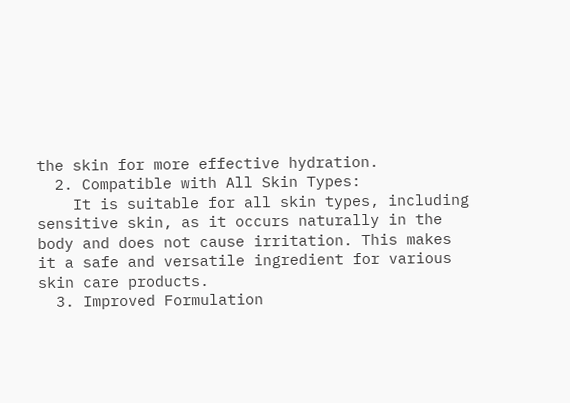the skin for more effective hydration.
  2. Compatible with All Skin Types:
    It is suitable for all skin types, including sensitive skin, as it occurs naturally in the body and does not cause irritation. This makes it a safe and versatile ingredient for various skin care products.
  3. Improved Formulation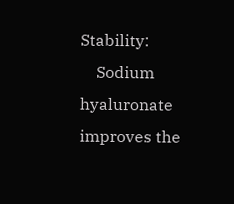Stability:
    Sodium hyaluronate improves the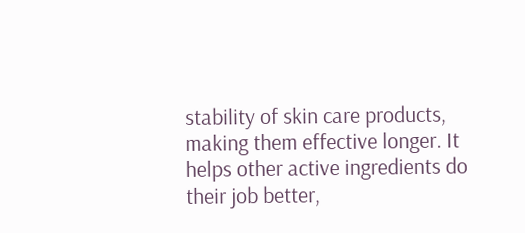stability of skin care products, making them effective longer. It helps other active ingredients do their job better,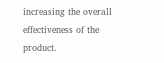increasing the overall effectiveness of the product.